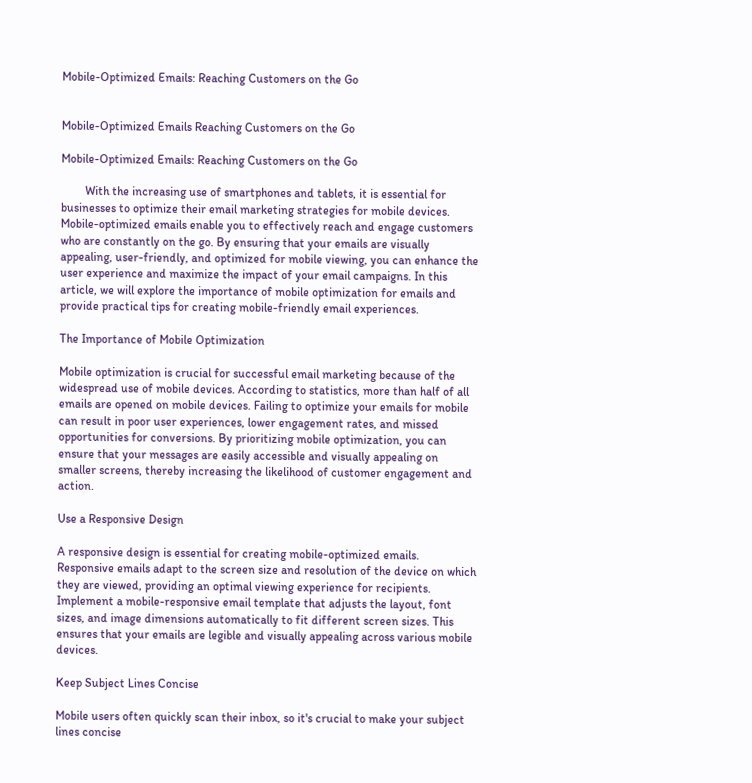Mobile-Optimized Emails: Reaching Customers on the Go


Mobile-Optimized Emails Reaching Customers on the Go

Mobile-Optimized Emails: Reaching Customers on the Go

        With the increasing use of smartphones and tablets, it is essential for businesses to optimize their email marketing strategies for mobile devices. Mobile-optimized emails enable you to effectively reach and engage customers who are constantly on the go. By ensuring that your emails are visually appealing, user-friendly, and optimized for mobile viewing, you can enhance the user experience and maximize the impact of your email campaigns. In this article, we will explore the importance of mobile optimization for emails and provide practical tips for creating mobile-friendly email experiences.

The Importance of Mobile Optimization

Mobile optimization is crucial for successful email marketing because of the widespread use of mobile devices. According to statistics, more than half of all emails are opened on mobile devices. Failing to optimize your emails for mobile can result in poor user experiences, lower engagement rates, and missed opportunities for conversions. By prioritizing mobile optimization, you can ensure that your messages are easily accessible and visually appealing on smaller screens, thereby increasing the likelihood of customer engagement and action.

Use a Responsive Design

A responsive design is essential for creating mobile-optimized emails. Responsive emails adapt to the screen size and resolution of the device on which they are viewed, providing an optimal viewing experience for recipients. Implement a mobile-responsive email template that adjusts the layout, font sizes, and image dimensions automatically to fit different screen sizes. This ensures that your emails are legible and visually appealing across various mobile devices.

Keep Subject Lines Concise

Mobile users often quickly scan their inbox, so it's crucial to make your subject lines concise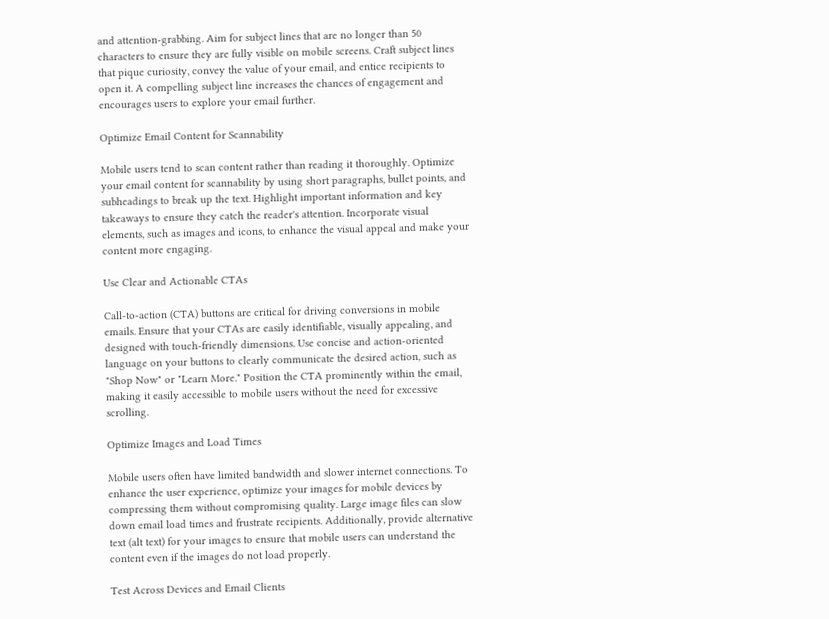and attention-grabbing. Aim for subject lines that are no longer than 50 characters to ensure they are fully visible on mobile screens. Craft subject lines that pique curiosity, convey the value of your email, and entice recipients to open it. A compelling subject line increases the chances of engagement and encourages users to explore your email further.

Optimize Email Content for Scannability

Mobile users tend to scan content rather than reading it thoroughly. Optimize your email content for scannability by using short paragraphs, bullet points, and subheadings to break up the text. Highlight important information and key takeaways to ensure they catch the reader's attention. Incorporate visual elements, such as images and icons, to enhance the visual appeal and make your content more engaging.

Use Clear and Actionable CTAs

Call-to-action (CTA) buttons are critical for driving conversions in mobile emails. Ensure that your CTAs are easily identifiable, visually appealing, and designed with touch-friendly dimensions. Use concise and action-oriented language on your buttons to clearly communicate the desired action, such as "Shop Now" or "Learn More." Position the CTA prominently within the email, making it easily accessible to mobile users without the need for excessive scrolling.

Optimize Images and Load Times

Mobile users often have limited bandwidth and slower internet connections. To enhance the user experience, optimize your images for mobile devices by compressing them without compromising quality. Large image files can slow down email load times and frustrate recipients. Additionally, provide alternative text (alt text) for your images to ensure that mobile users can understand the content even if the images do not load properly.

Test Across Devices and Email Clients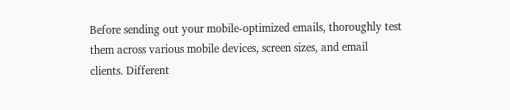Before sending out your mobile-optimized emails, thoroughly test them across various mobile devices, screen sizes, and email clients. Different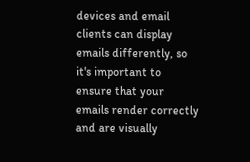devices and email clients can display emails differently, so it's important to ensure that your emails render correctly and are visually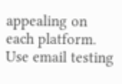appealing on each platform. Use email testing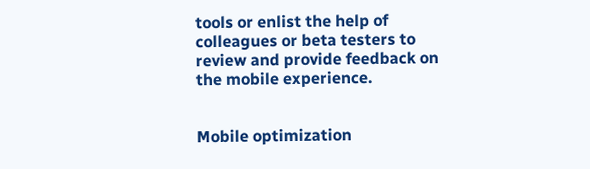tools or enlist the help of colleagues or beta testers to review and provide feedback on the mobile experience.


Mobile optimization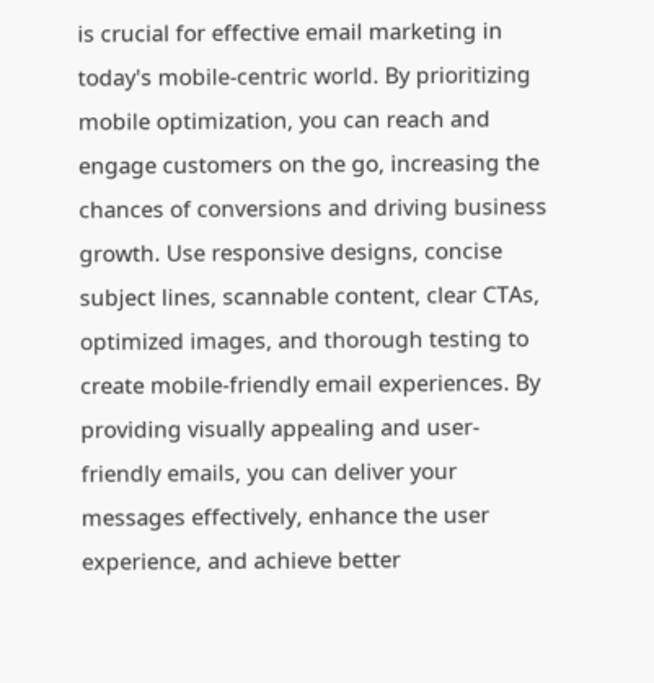is crucial for effective email marketing in today's mobile-centric world. By prioritizing mobile optimization, you can reach and engage customers on the go, increasing the chances of conversions and driving business growth. Use responsive designs, concise subject lines, scannable content, clear CTAs, optimized images, and thorough testing to create mobile-friendly email experiences. By providing visually appealing and user-friendly emails, you can deliver your messages effectively, enhance the user experience, and achieve better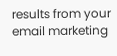results from your email marketing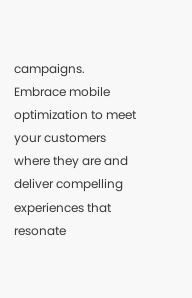campaigns. Embrace mobile optimization to meet your customers where they are and deliver compelling experiences that resonate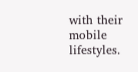with their mobile lifestyles.